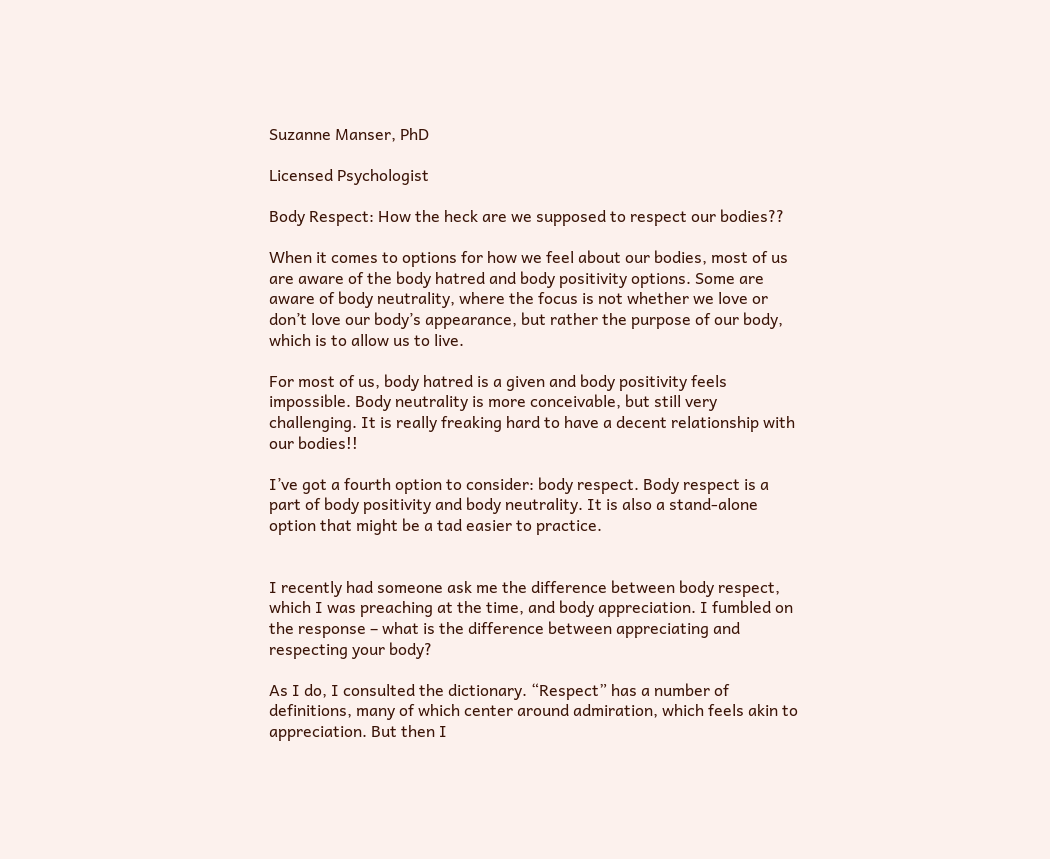Suzanne Manser, PhD

Licensed Psychologist

Body Respect: How the heck are we supposed to respect our bodies??

When it comes to options for how we feel about our bodies, most of us are aware of the body hatred and body positivity options. Some are aware of body neutrality, where the focus is not whether we love or don’t love our body’s appearance, but rather the purpose of our body, which is to allow us to live.

For most of us, body hatred is a given and body positivity feels impossible. Body neutrality is more conceivable, but still very challenging. It is really freaking hard to have a decent relationship with our bodies!!

I’ve got a fourth option to consider: body respect. Body respect is a part of body positivity and body neutrality. It is also a stand-alone option that might be a tad easier to practice.


I recently had someone ask me the difference between body respect, which I was preaching at the time, and body appreciation. I fumbled on the response – what is the difference between appreciating and respecting your body?

As I do, I consulted the dictionary. “Respect” has a number of definitions, many of which center around admiration, which feels akin to appreciation. But then I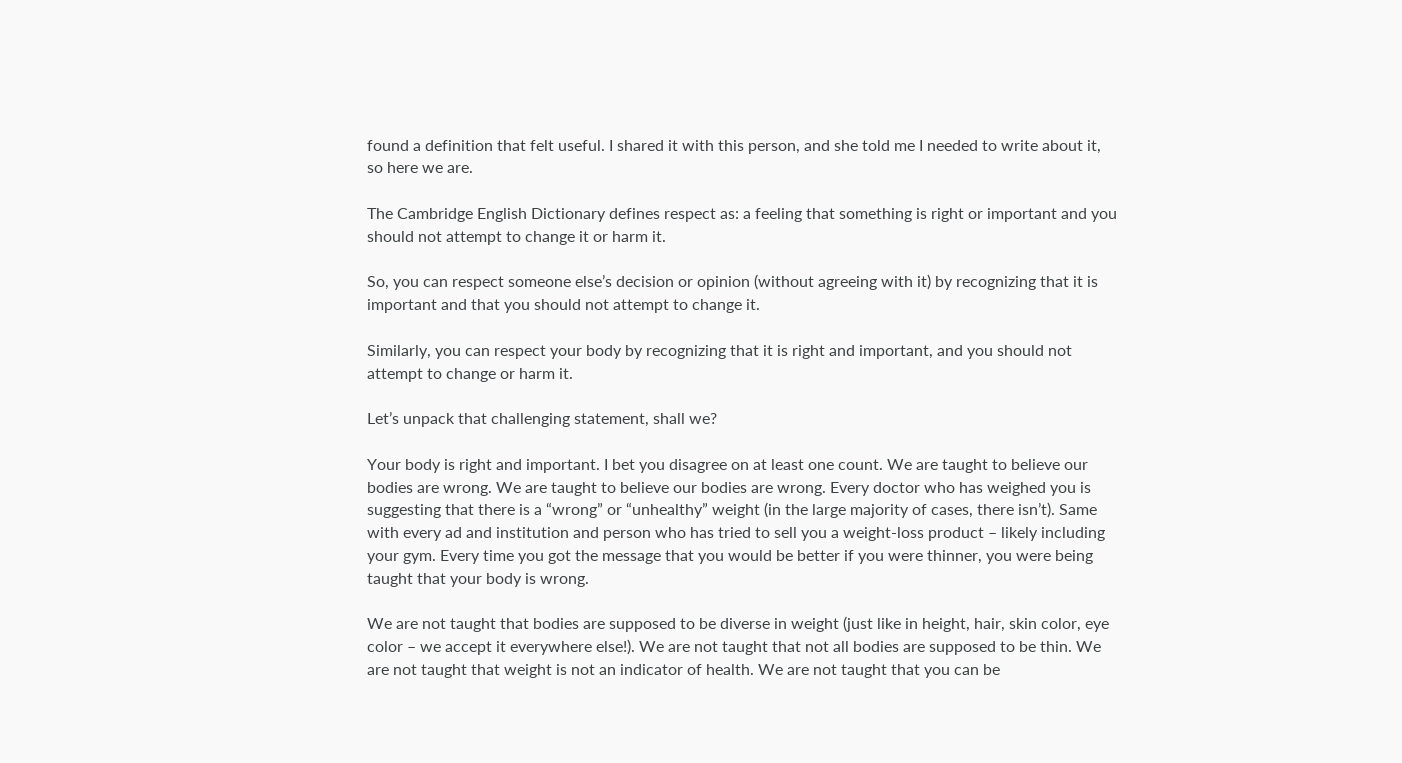found a definition that felt useful. I shared it with this person, and she told me I needed to write about it, so here we are.

The Cambridge English Dictionary defines respect as: a feeling that something is right or important and you should not attempt to change it or harm it.

So, you can respect someone else’s decision or opinion (without agreeing with it) by recognizing that it is important and that you should not attempt to change it.

Similarly, you can respect your body by recognizing that it is right and important, and you should not attempt to change or harm it.

Let’s unpack that challenging statement, shall we?

Your body is right and important. I bet you disagree on at least one count. We are taught to believe our bodies are wrong. We are taught to believe our bodies are wrong. Every doctor who has weighed you is suggesting that there is a “wrong” or “unhealthy” weight (in the large majority of cases, there isn’t). Same with every ad and institution and person who has tried to sell you a weight-loss product – likely including your gym. Every time you got the message that you would be better if you were thinner, you were being taught that your body is wrong.

We are not taught that bodies are supposed to be diverse in weight (just like in height, hair, skin color, eye color – we accept it everywhere else!). We are not taught that not all bodies are supposed to be thin. We are not taught that weight is not an indicator of health. We are not taught that you can be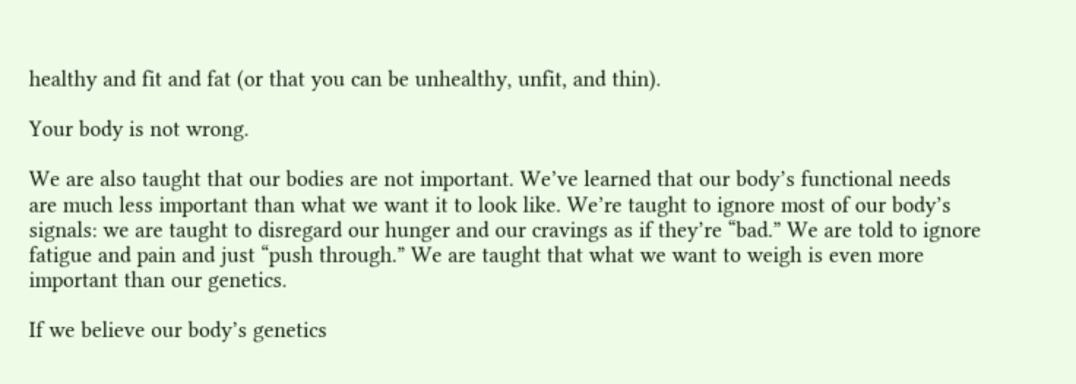healthy and fit and fat (or that you can be unhealthy, unfit, and thin).

Your body is not wrong.

We are also taught that our bodies are not important. We’ve learned that our body’s functional needs are much less important than what we want it to look like. We’re taught to ignore most of our body’s signals: we are taught to disregard our hunger and our cravings as if they’re “bad.” We are told to ignore fatigue and pain and just “push through.” We are taught that what we want to weigh is even more important than our genetics.

If we believe our body’s genetics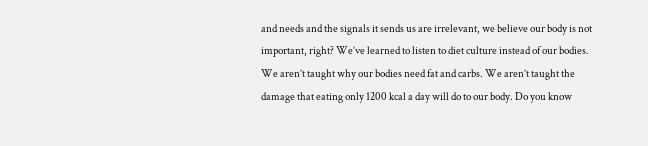and needs and the signals it sends us are irrelevant, we believe our body is not important, right? We’ve learned to listen to diet culture instead of our bodies. We aren’t taught why our bodies need fat and carbs. We aren’t taught the damage that eating only 1200 kcal a day will do to our body. Do you know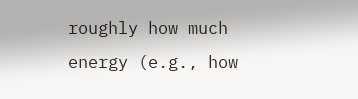roughly how much energy (e.g., how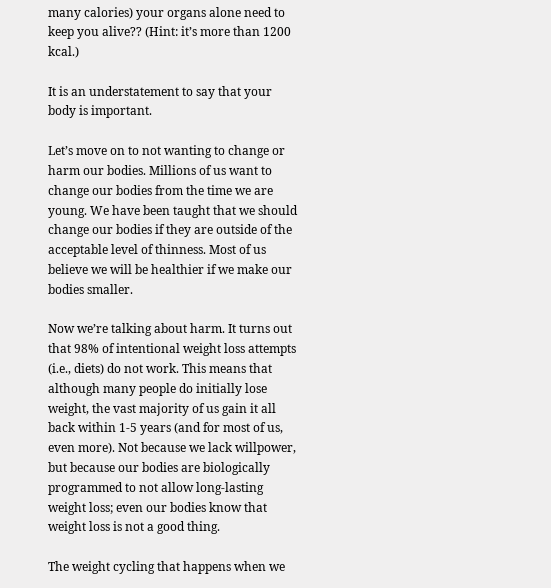many calories) your organs alone need to keep you alive?? (Hint: it’s more than 1200 kcal.)

It is an understatement to say that your body is important.

Let’s move on to not wanting to change or harm our bodies. Millions of us want to change our bodies from the time we are young. We have been taught that we should change our bodies if they are outside of the acceptable level of thinness. Most of us believe we will be healthier if we make our bodies smaller.

Now we’re talking about harm. It turns out that 98% of intentional weight loss attempts (i.e., diets) do not work. This means that although many people do initially lose weight, the vast majority of us gain it all back within 1-5 years (and for most of us, even more). Not because we lack willpower, but because our bodies are biologically programmed to not allow long-lasting weight loss; even our bodies know that weight loss is not a good thing.

The weight cycling that happens when we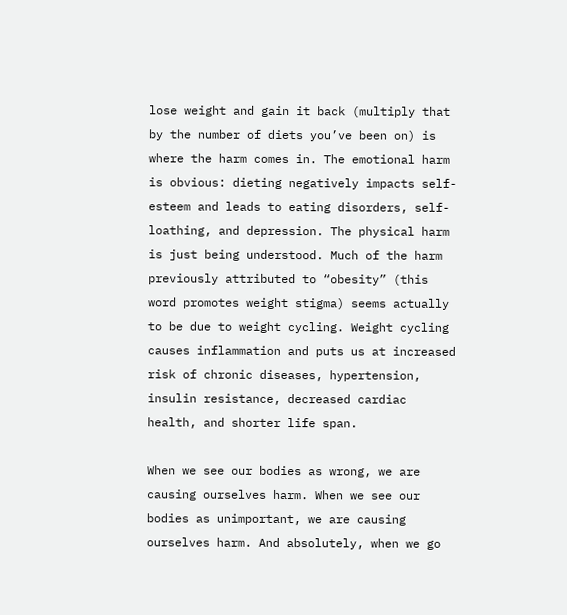lose weight and gain it back (multiply that by the number of diets you’ve been on) is where the harm comes in. The emotional harm is obvious: dieting negatively impacts self-esteem and leads to eating disorders, self-loathing, and depression. The physical harm is just being understood. Much of the harm previously attributed to “obesity” (this word promotes weight stigma) seems actually to be due to weight cycling. Weight cycling causes inflammation and puts us at increased risk of chronic diseases, hypertension, insulin resistance, decreased cardiac health, and shorter life span.

When we see our bodies as wrong, we are causing ourselves harm. When we see our bodies as unimportant, we are causing ourselves harm. And absolutely, when we go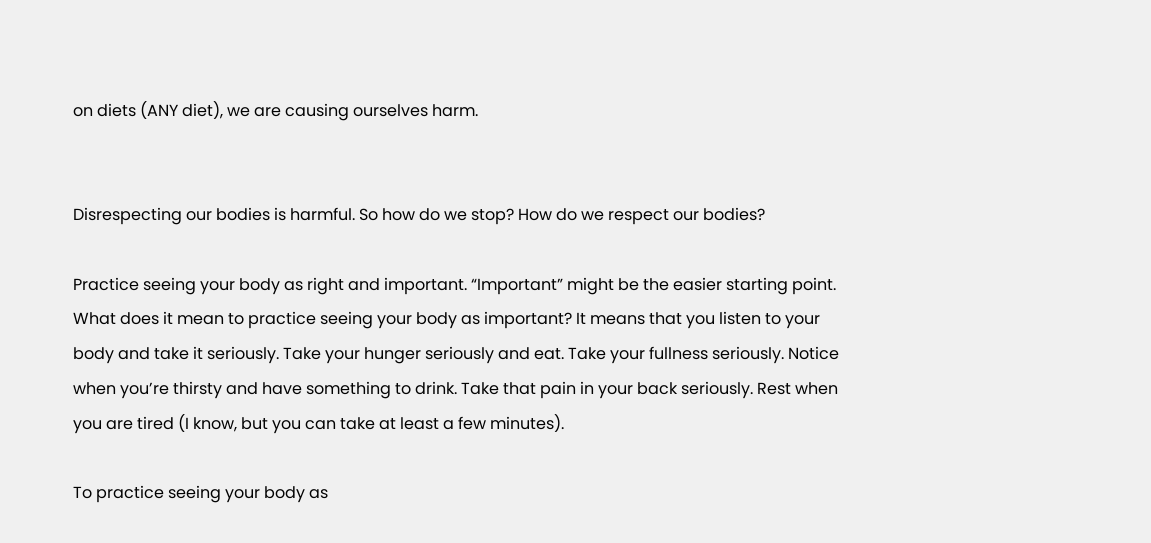on diets (ANY diet), we are causing ourselves harm.


Disrespecting our bodies is harmful. So how do we stop? How do we respect our bodies?

Practice seeing your body as right and important. “Important” might be the easier starting point. What does it mean to practice seeing your body as important? It means that you listen to your body and take it seriously. Take your hunger seriously and eat. Take your fullness seriously. Notice when you’re thirsty and have something to drink. Take that pain in your back seriously. Rest when you are tired (I know, but you can take at least a few minutes).

To practice seeing your body as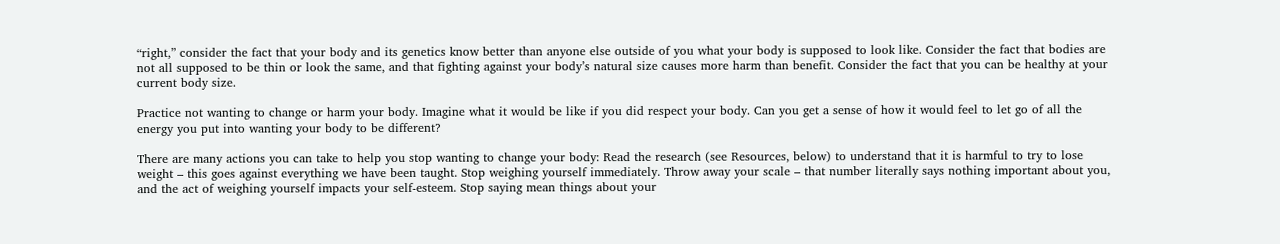“right,” consider the fact that your body and its genetics know better than anyone else outside of you what your body is supposed to look like. Consider the fact that bodies are not all supposed to be thin or look the same, and that fighting against your body’s natural size causes more harm than benefit. Consider the fact that you can be healthy at your current body size.

Practice not wanting to change or harm your body. Imagine what it would be like if you did respect your body. Can you get a sense of how it would feel to let go of all the energy you put into wanting your body to be different?

There are many actions you can take to help you stop wanting to change your body: Read the research (see Resources, below) to understand that it is harmful to try to lose weight – this goes against everything we have been taught. Stop weighing yourself immediately. Throw away your scale – that number literally says nothing important about you, and the act of weighing yourself impacts your self-esteem. Stop saying mean things about your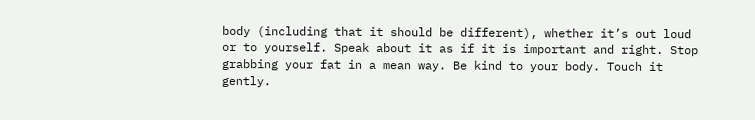body (including that it should be different), whether it’s out loud or to yourself. Speak about it as if it is important and right. Stop grabbing your fat in a mean way. Be kind to your body. Touch it gently.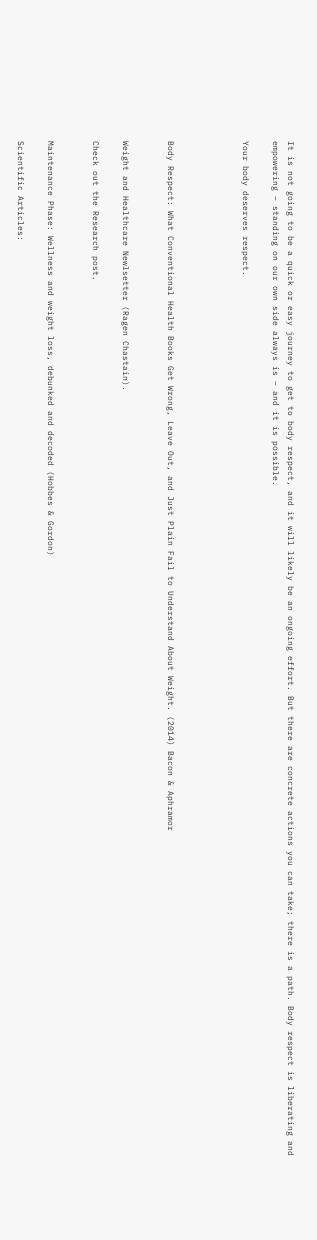It is not going to be a quick or easy journey to get to body respect, and it will likely be an ongoing effort. But there are concrete actions you can take; there is a path. Body respect is liberating and empowering – standing on our own side always is – and it is possible.

Your body deserves respect.




Body Respect: What Conventional Health Books Get Wrong, Leave Out, and Just Plain Fail to Understand About Weight. (2014) Bacon & Aphramor


Weight and Healthcare Newlsetter (Ragen Chastain).

Check out the Research post.


Maintenance Phase: Wellness and weight loss, debunked and decoded (Hobbes & Gordon)

Scientific Articles: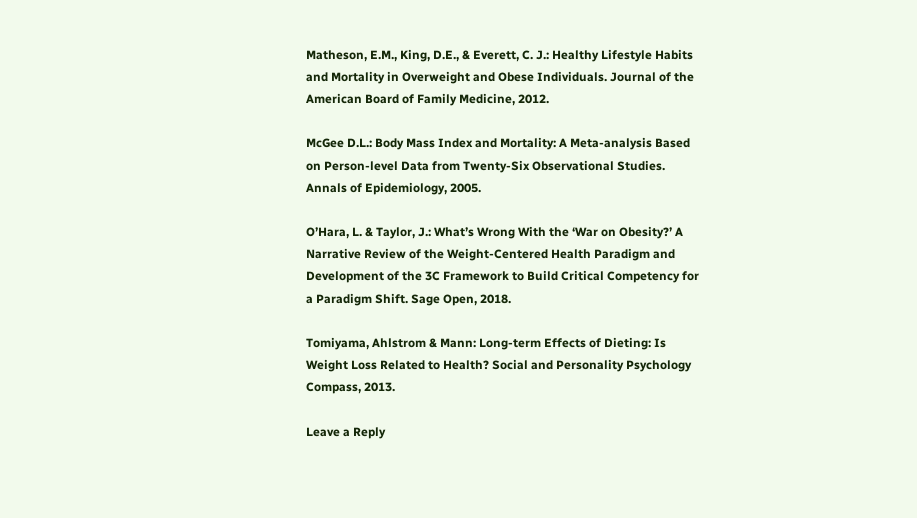Matheson, E.M., King, D.E., & Everett, C. J.: Healthy Lifestyle Habits and Mortality in Overweight and Obese Individuals. Journal of the American Board of Family Medicine, 2012.

McGee D.L.: Body Mass Index and Mortality: A Meta-analysis Based on Person-level Data from Twenty-Six Observational Studies. Annals of Epidemiology, 2005.

O’Hara, L. & Taylor, J.: What’s Wrong With the ‘War on Obesity?’ A Narrative Review of the Weight-Centered Health Paradigm and Development of the 3C Framework to Build Critical Competency for a Paradigm Shift. Sage Open, 2018.

Tomiyama, Ahlstrom & Mann: Long-term Effects of Dieting: Is Weight Loss Related to Health? Social and Personality Psychology Compass, 2013.

Leave a Reply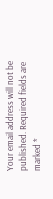Your email address will not be published. Required fields are marked *